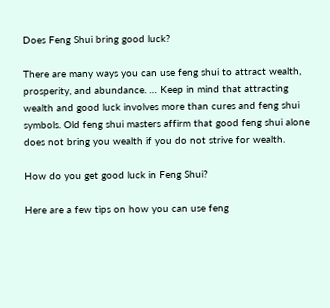Does Feng Shui bring good luck?

There are many ways you can use feng shui to attract wealth, prosperity, and abundance. … Keep in mind that attracting wealth and good luck involves more than cures and feng shui symbols. Old feng shui masters affirm that good feng shui alone does not bring you wealth if you do not strive for wealth.

How do you get good luck in Feng Shui?

Here are a few tips on how you can use feng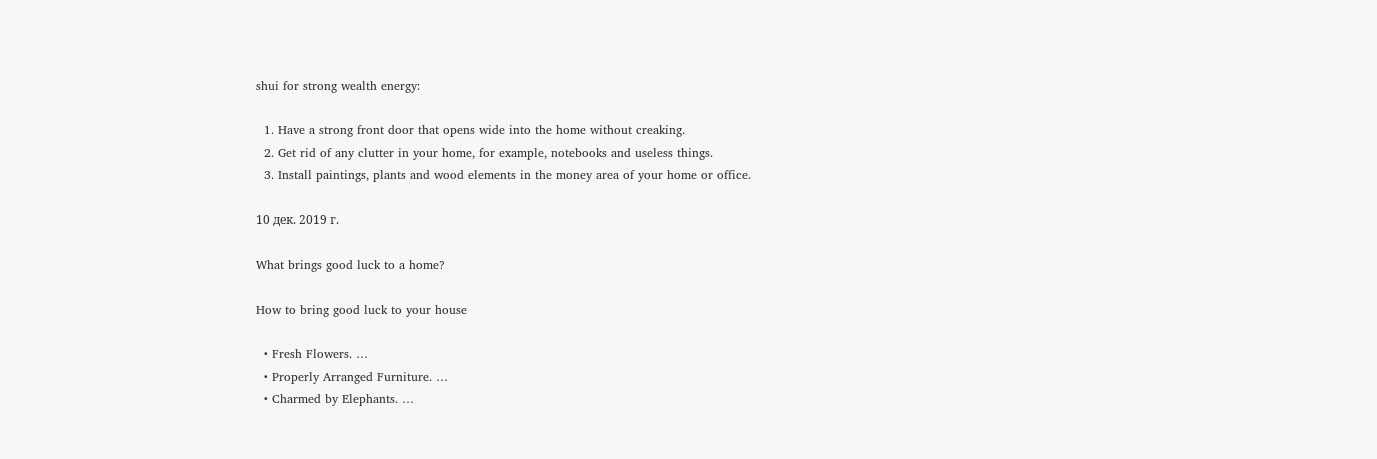shui for strong wealth energy:

  1. Have a strong front door that opens wide into the home without creaking.
  2. Get rid of any clutter in your home, for example, notebooks and useless things.
  3. Install paintings, plants and wood elements in the money area of your home or office.

10 дек. 2019 г.

What brings good luck to a home?

How to bring good luck to your house

  • Fresh Flowers. …
  • Properly Arranged Furniture. …
  • Charmed by Elephants. …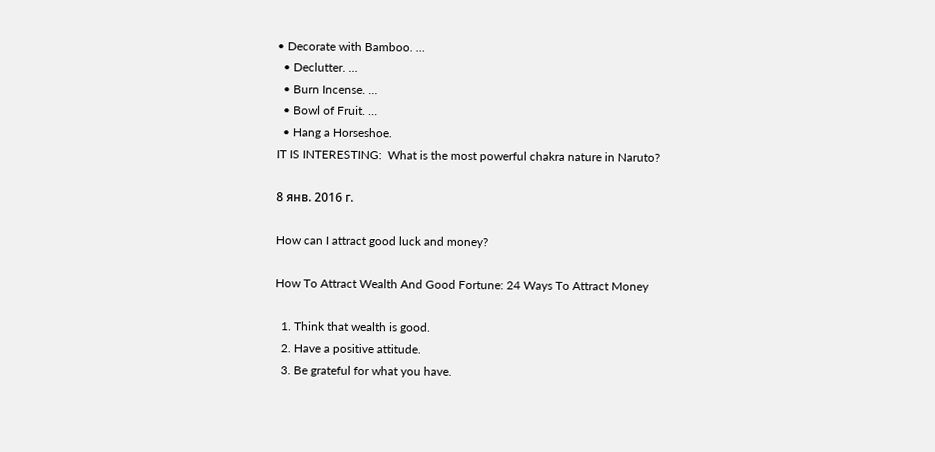• Decorate with Bamboo. …
  • Declutter. …
  • Burn Incense. …
  • Bowl of Fruit. …
  • Hang a Horseshoe.
IT IS INTERESTING:  What is the most powerful chakra nature in Naruto?

8 янв. 2016 г.

How can I attract good luck and money?

How To Attract Wealth And Good Fortune: 24 Ways To Attract Money

  1. Think that wealth is good.
  2. Have a positive attitude.
  3. Be grateful for what you have.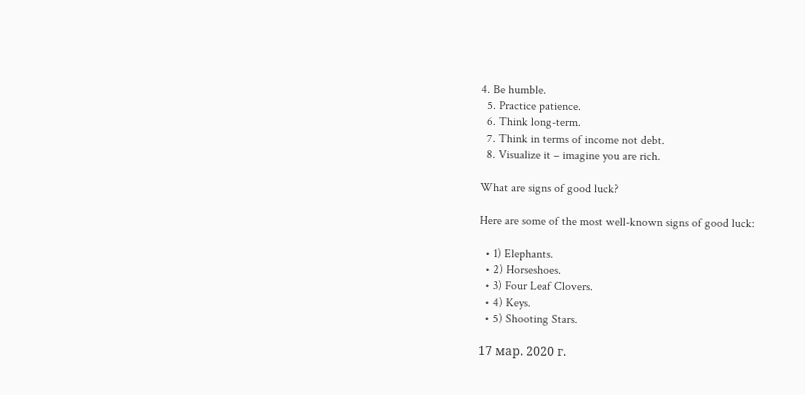4. Be humble.
  5. Practice patience.
  6. Think long-term.
  7. Think in terms of income not debt.
  8. Visualize it – imagine you are rich.

What are signs of good luck?

Here are some of the most well-known signs of good luck:

  • 1) Elephants.
  • 2) Horseshoes.
  • 3) Four Leaf Clovers.
  • 4) Keys.
  • 5) Shooting Stars.

17 мар. 2020 г.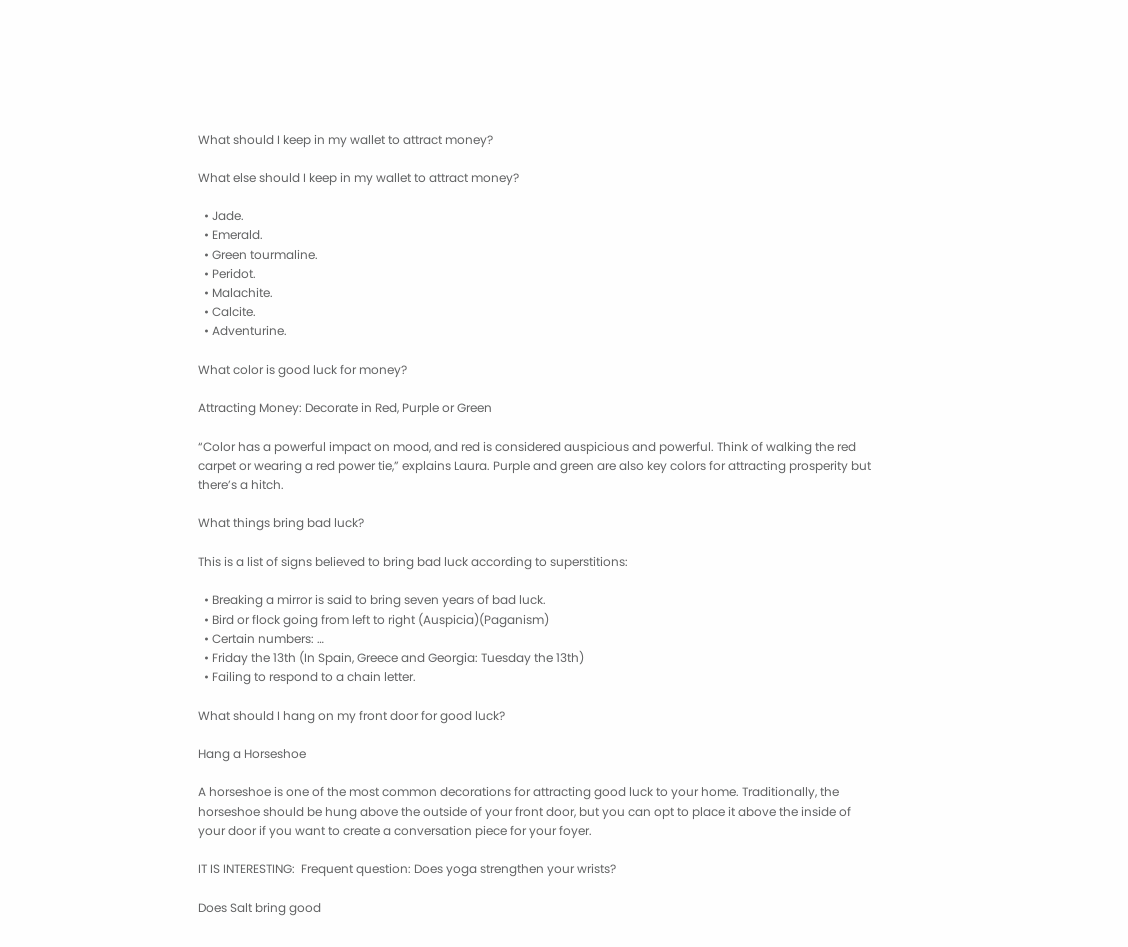What should I keep in my wallet to attract money?

What else should I keep in my wallet to attract money?

  • Jade.
  • Emerald.
  • Green tourmaline.
  • Peridot.
  • Malachite.
  • Calcite.
  • Adventurine.

What color is good luck for money?

Attracting Money: Decorate in Red, Purple or Green

“Color has a powerful impact on mood, and red is considered auspicious and powerful. Think of walking the red carpet or wearing a red power tie,” explains Laura. Purple and green are also key colors for attracting prosperity but there’s a hitch.

What things bring bad luck?

This is a list of signs believed to bring bad luck according to superstitions:

  • Breaking a mirror is said to bring seven years of bad luck.
  • Bird or flock going from left to right (Auspicia)(Paganism)
  • Certain numbers: …
  • Friday the 13th (In Spain, Greece and Georgia: Tuesday the 13th)
  • Failing to respond to a chain letter.

What should I hang on my front door for good luck?

Hang a Horseshoe

A horseshoe is one of the most common decorations for attracting good luck to your home. Traditionally, the horseshoe should be hung above the outside of your front door, but you can opt to place it above the inside of your door if you want to create a conversation piece for your foyer.

IT IS INTERESTING:  Frequent question: Does yoga strengthen your wrists?

Does Salt bring good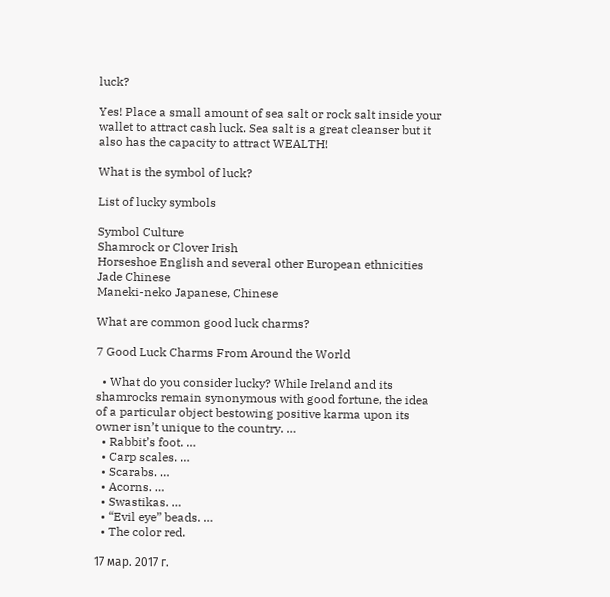luck?

Yes! Place a small amount of sea salt or rock salt inside your wallet to attract cash luck. Sea salt is a great cleanser but it also has the capacity to attract WEALTH!

What is the symbol of luck?

List of lucky symbols

Symbol Culture
Shamrock or Clover Irish
Horseshoe English and several other European ethnicities
Jade Chinese
Maneki-neko Japanese, Chinese

What are common good luck charms?

7 Good Luck Charms From Around the World

  • What do you consider lucky? While Ireland and its shamrocks remain synonymous with good fortune, the idea of a particular object bestowing positive karma upon its owner isn’t unique to the country. …
  • Rabbit’s foot. …
  • Carp scales. …
  • Scarabs. …
  • Acorns. …
  • Swastikas. …
  • “Evil eye” beads. …
  • The color red.

17 мар. 2017 г.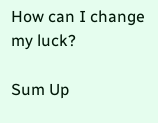How can I change my luck?

Sum Up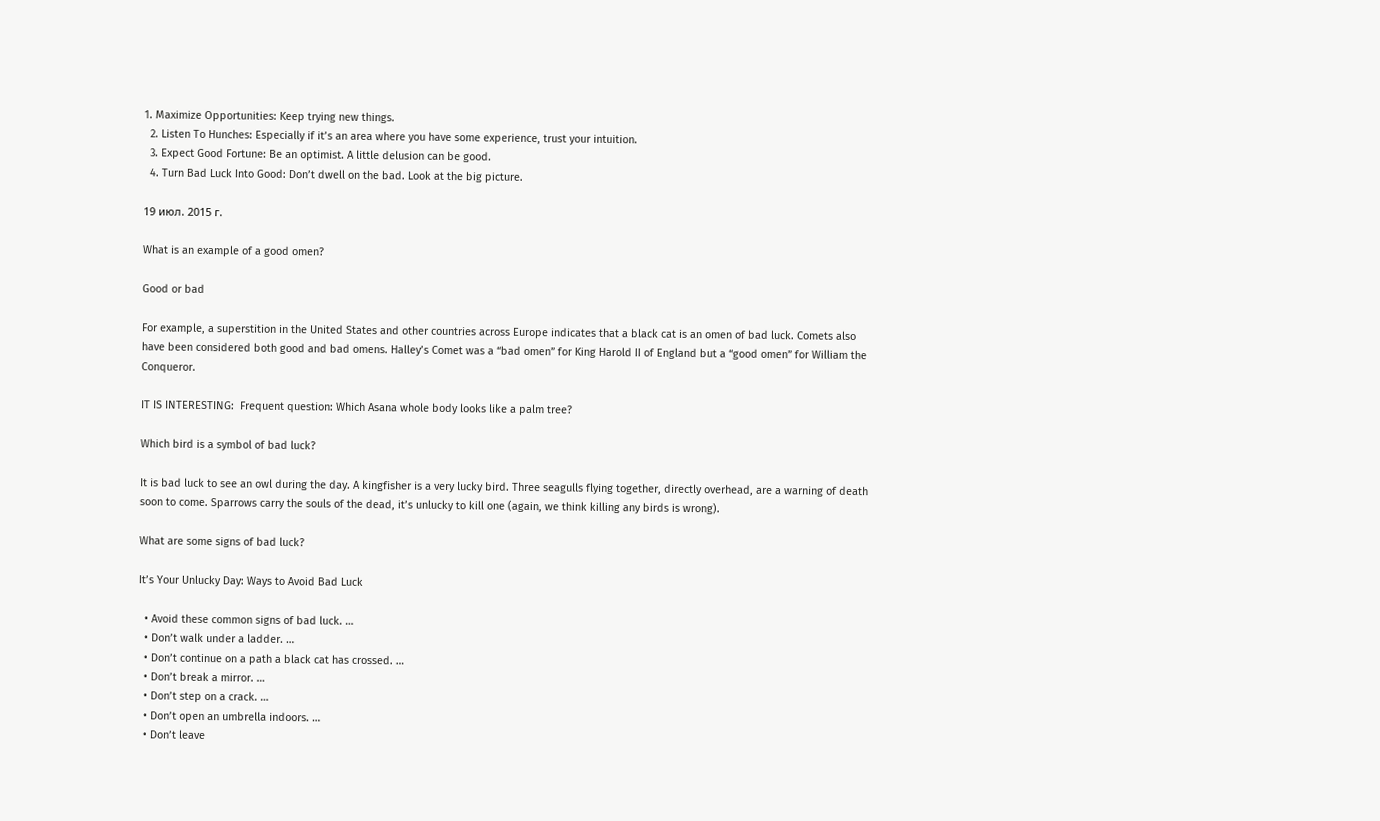1. Maximize Opportunities: Keep trying new things.
  2. Listen To Hunches: Especially if it’s an area where you have some experience, trust your intuition.
  3. Expect Good Fortune: Be an optimist. A little delusion can be good.
  4. Turn Bad Luck Into Good: Don’t dwell on the bad. Look at the big picture.

19 июл. 2015 г.

What is an example of a good omen?

Good or bad

For example, a superstition in the United States and other countries across Europe indicates that a black cat is an omen of bad luck. Comets also have been considered both good and bad omens. Halley’s Comet was a “bad omen” for King Harold II of England but a “good omen” for William the Conqueror.

IT IS INTERESTING:  Frequent question: Which Asana whole body looks like a palm tree?

Which bird is a symbol of bad luck?

It is bad luck to see an owl during the day. A kingfisher is a very lucky bird. Three seagulls flying together, directly overhead, are a warning of death soon to come. Sparrows carry the souls of the dead, it’s unlucky to kill one (again, we think killing any birds is wrong).

What are some signs of bad luck?

It’s Your Unlucky Day: Ways to Avoid Bad Luck

  • Avoid these common signs of bad luck. …
  • Don’t walk under a ladder. …
  • Don’t continue on a path a black cat has crossed. …
  • Don’t break a mirror. …
  • Don’t step on a crack. …
  • Don’t open an umbrella indoors. …
  • Don’t leave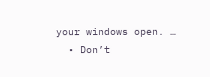your windows open. …
  • Don’t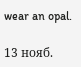wear an opal.

13 нояб.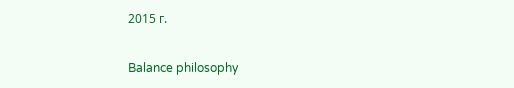2015 г.

Balance philosophy